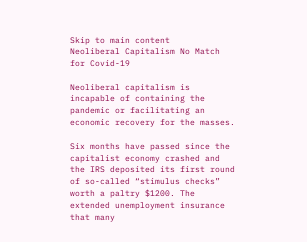Skip to main content
Neoliberal Capitalism No Match for Covid-19

Neoliberal capitalism is incapable of containing the pandemic or facilitating an economic recovery for the masses.

Six months have passed since the capitalist economy crashed and the IRS deposited its first round of so-called “stimulus checks” worth a paltry $1200. The extended unemployment insurance that many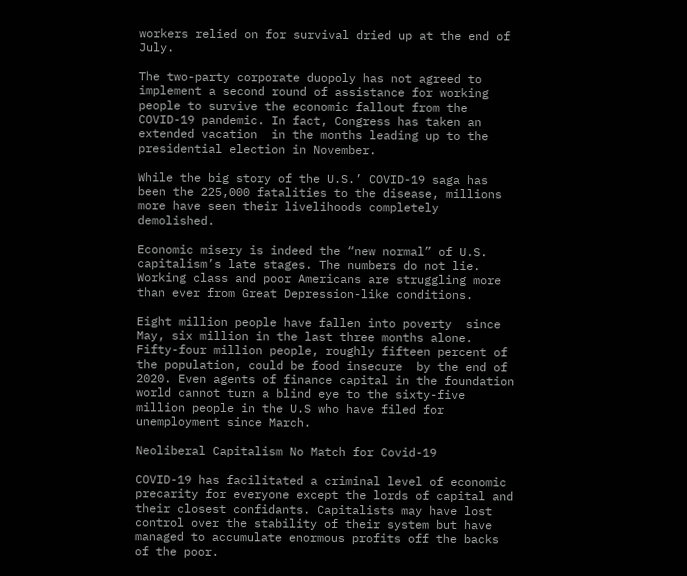workers relied on for survival dried up at the end of July.

The two-party corporate duopoly has not agreed to implement a second round of assistance for working people to survive the economic fallout from the COVID-19 pandemic. In fact, Congress has taken an extended vacation  in the months leading up to the presidential election in November.

While the big story of the U.S.’ COVID-19 saga has been the 225,000 fatalities to the disease, millions more have seen their livelihoods completely demolished.

Economic misery is indeed the “new normal” of U.S. capitalism’s late stages. The numbers do not lie. Working class and poor Americans are struggling more than ever from Great Depression-like conditions.

Eight million people have fallen into poverty  since May, six million in the last three months alone. Fifty-four million people, roughly fifteen percent of the population, could be food insecure  by the end of 2020. Even agents of finance capital in the foundation world cannot turn a blind eye to the sixty-five million people in the U.S who have filed for unemployment since March.

Neoliberal Capitalism No Match for Covid-19

COVID-19 has facilitated a criminal level of economic precarity for everyone except the lords of capital and their closest confidants. Capitalists may have lost control over the stability of their system but have managed to accumulate enormous profits off the backs of the poor.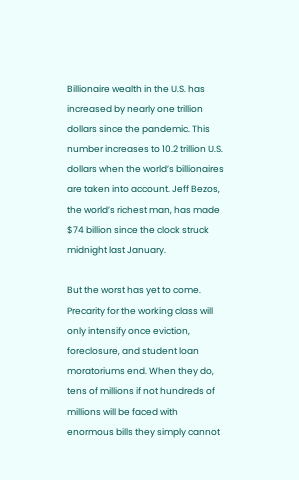Billionaire wealth in the U.S. has increased by nearly one trillion dollars since the pandemic. This number increases to 10.2 trillion U.S. dollars when the world’s billionaires are taken into account. Jeff Bezos, the world’s richest man, has made $74 billion since the clock struck midnight last January.

But the worst has yet to come. Precarity for the working class will only intensify once eviction, foreclosure, and student loan moratoriums end. When they do, tens of millions if not hundreds of millions will be faced with enormous bills they simply cannot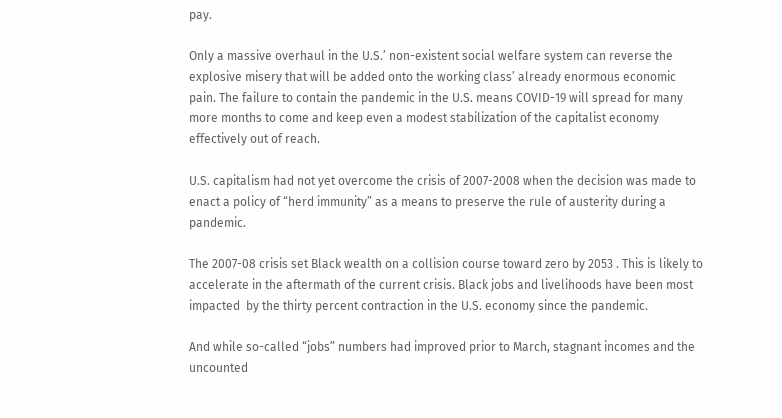pay.

Only a massive overhaul in the U.S.’ non-existent social welfare system can reverse the explosive misery that will be added onto the working class’ already enormous economic pain. The failure to contain the pandemic in the U.S. means COVID-19 will spread for many more months to come and keep even a modest stabilization of the capitalist economy effectively out of reach.

U.S. capitalism had not yet overcome the crisis of 2007-2008 when the decision was made to enact a policy of “herd immunity” as a means to preserve the rule of austerity during a pandemic.

The 2007-08 crisis set Black wealth on a collision course toward zero by 2053 . This is likely to accelerate in the aftermath of the current crisis. Black jobs and livelihoods have been most impacted  by the thirty percent contraction in the U.S. economy since the pandemic.

And while so-called “jobs” numbers had improved prior to March, stagnant incomes and the uncounted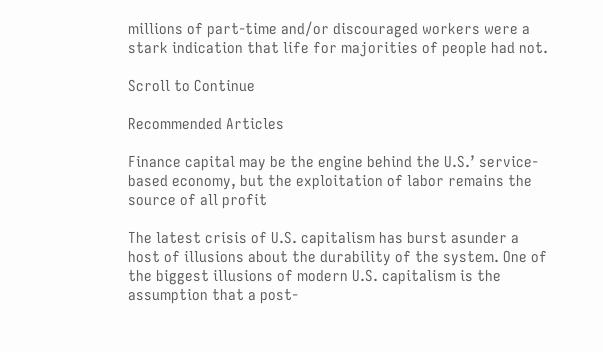millions of part-time and/or discouraged workers were a stark indication that life for majorities of people had not.

Scroll to Continue

Recommended Articles

Finance capital may be the engine behind the U.S.’ service-based economy, but the exploitation of labor remains the source of all profit

The latest crisis of U.S. capitalism has burst asunder a host of illusions about the durability of the system. One of the biggest illusions of modern U.S. capitalism is the assumption that a post-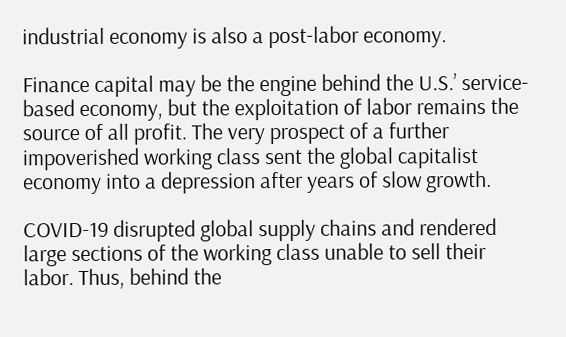industrial economy is also a post-labor economy.

Finance capital may be the engine behind the U.S.’ service-based economy, but the exploitation of labor remains the source of all profit. The very prospect of a further impoverished working class sent the global capitalist economy into a depression after years of slow growth.

COVID-19 disrupted global supply chains and rendered large sections of the working class unable to sell their labor. Thus, behind the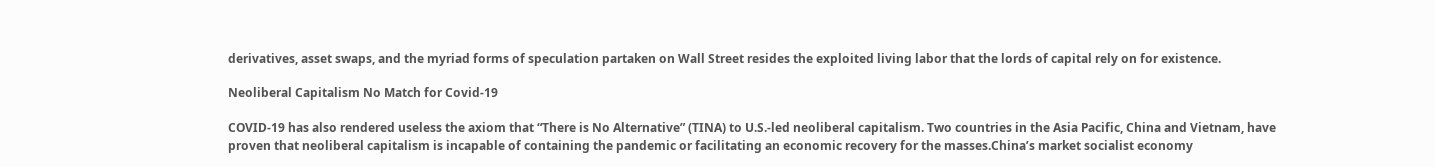derivatives, asset swaps, and the myriad forms of speculation partaken on Wall Street resides the exploited living labor that the lords of capital rely on for existence.

Neoliberal Capitalism No Match for Covid-19

COVID-19 has also rendered useless the axiom that “There is No Alternative” (TINA) to U.S.-led neoliberal capitalism. Two countries in the Asia Pacific, China and Vietnam, have proven that neoliberal capitalism is incapable of containing the pandemic or facilitating an economic recovery for the masses.China’s market socialist economy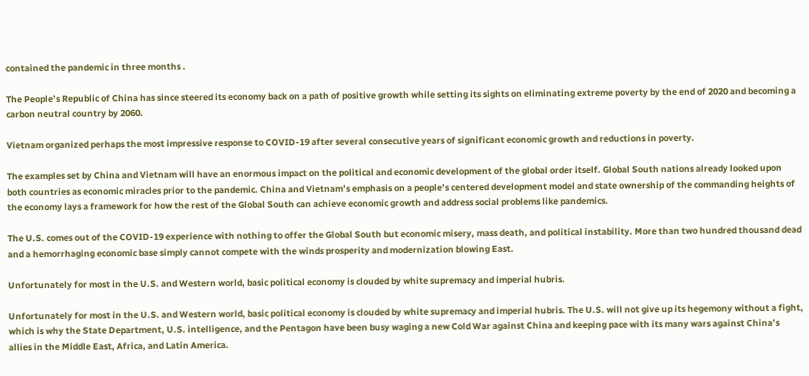contained the pandemic in three months .

The People’s Republic of China has since steered its economy back on a path of positive growth while setting its sights on eliminating extreme poverty by the end of 2020 and becoming a carbon neutral country by 2060.

Vietnam organized perhaps the most impressive response to COVID-19 after several consecutive years of significant economic growth and reductions in poverty.

The examples set by China and Vietnam will have an enormous impact on the political and economic development of the global order itself. Global South nations already looked upon both countries as economic miracles prior to the pandemic. China and Vietnam’s emphasis on a people’s centered development model and state ownership of the commanding heights of the economy lays a framework for how the rest of the Global South can achieve economic growth and address social problems like pandemics.

The U.S. comes out of the COVID-19 experience with nothing to offer the Global South but economic misery, mass death, and political instability. More than two hundred thousand dead and a hemorrhaging economic base simply cannot compete with the winds prosperity and modernization blowing East.

Unfortunately for most in the U.S. and Western world, basic political economy is clouded by white supremacy and imperial hubris.

Unfortunately for most in the U.S. and Western world, basic political economy is clouded by white supremacy and imperial hubris. The U.S. will not give up its hegemony without a fight, which is why the State Department, U.S. intelligence, and the Pentagon have been busy waging a new Cold War against China and keeping pace with its many wars against China’s allies in the Middle East, Africa, and Latin America.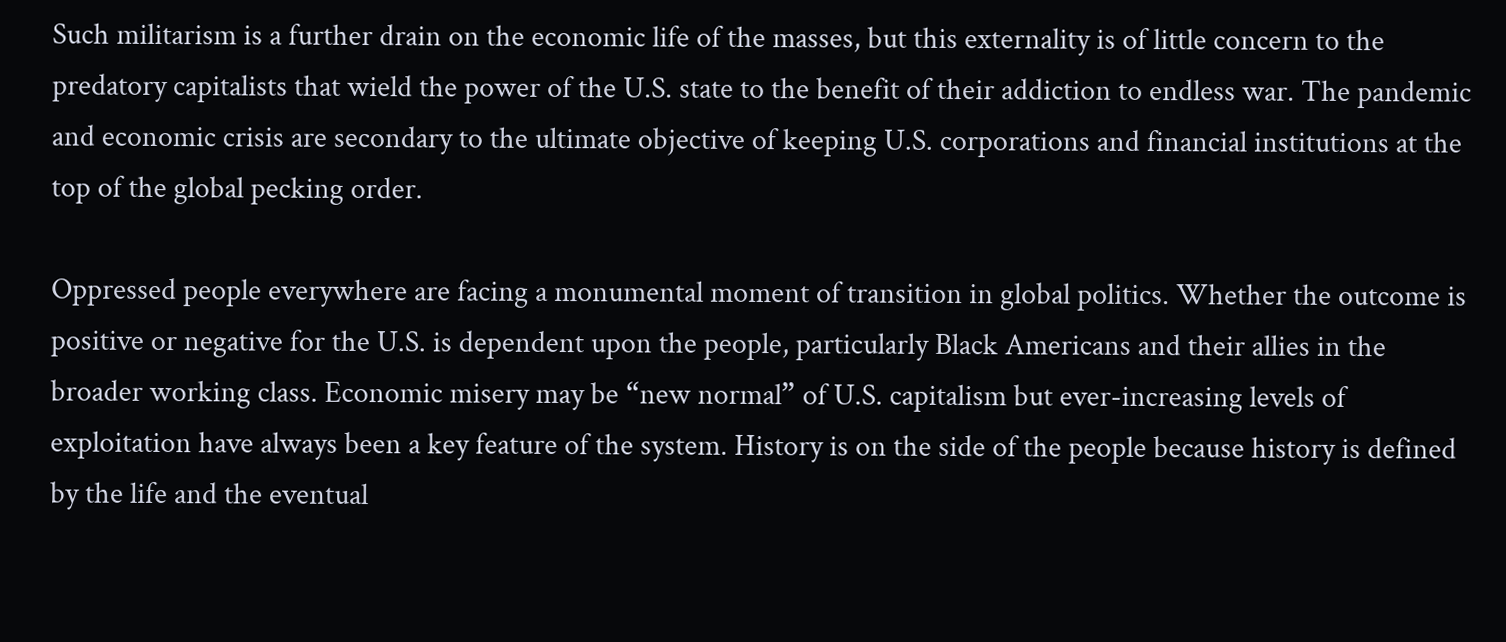Such militarism is a further drain on the economic life of the masses, but this externality is of little concern to the predatory capitalists that wield the power of the U.S. state to the benefit of their addiction to endless war. The pandemic and economic crisis are secondary to the ultimate objective of keeping U.S. corporations and financial institutions at the top of the global pecking order.

Oppressed people everywhere are facing a monumental moment of transition in global politics. Whether the outcome is positive or negative for the U.S. is dependent upon the people, particularly Black Americans and their allies in the broader working class. Economic misery may be “new normal” of U.S. capitalism but ever-increasing levels of exploitation have always been a key feature of the system. History is on the side of the people because history is defined by the life and the eventual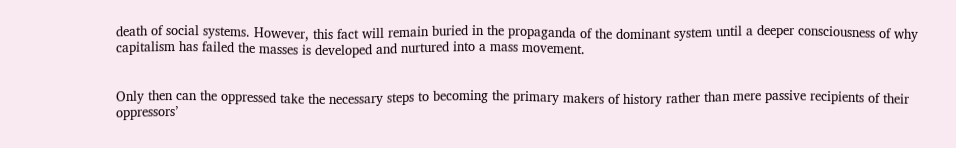death of social systems. However, this fact will remain buried in the propaganda of the dominant system until a deeper consciousness of why capitalism has failed the masses is developed and nurtured into a mass movement.


Only then can the oppressed take the necessary steps to becoming the primary makers of history rather than mere passive recipients of their oppressors’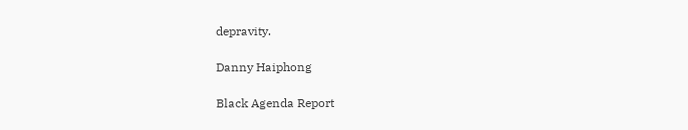depravity.

Danny Haiphong

Black Agenda Report